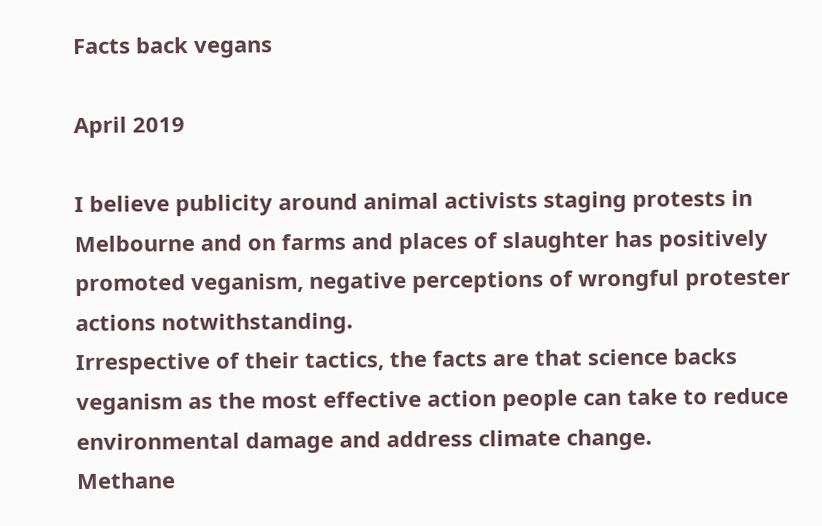Facts back vegans

April 2019

I believe publicity around animal activists staging protests in Melbourne and on farms and places of slaughter has positively promoted veganism, negative perceptions of wrongful protester actions notwithstanding.
Irrespective of their tactics, the facts are that science backs veganism as the most effective action people can take to reduce environmental damage and address climate change.
Methane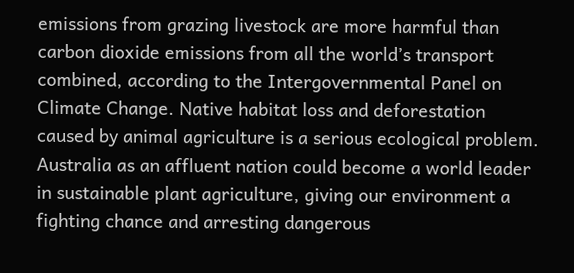emissions from grazing livestock are more harmful than carbon dioxide emissions from all the world’s transport combined, according to the Intergovernmental Panel on Climate Change. Native habitat loss and deforestation caused by animal agriculture is a serious ecological problem.
Australia as an affluent nation could become a world leader in sustainable plant agriculture, giving our environment a fighting chance and arresting dangerous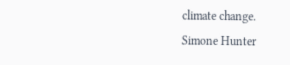climate change.
Simone Hunter